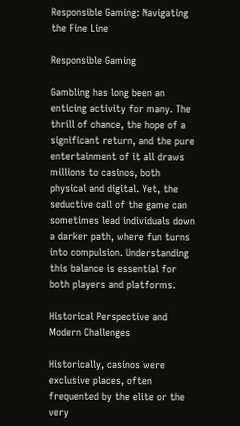Responsible Gaming: Navigating the Fine Line

Responsible Gaming

Gambling has long been an enticing activity for many. The thrill of chance, the hope of a significant return, and the pure entertainment of it all draws millions to casinos, both physical and digital. Yet, the seductive call of the game can sometimes lead individuals down a darker path, where fun turns into compulsion. Understanding this balance is essential for both players and platforms.

Historical Perspective and Modern Challenges

Historically, casinos were exclusive places, often frequented by the elite or the very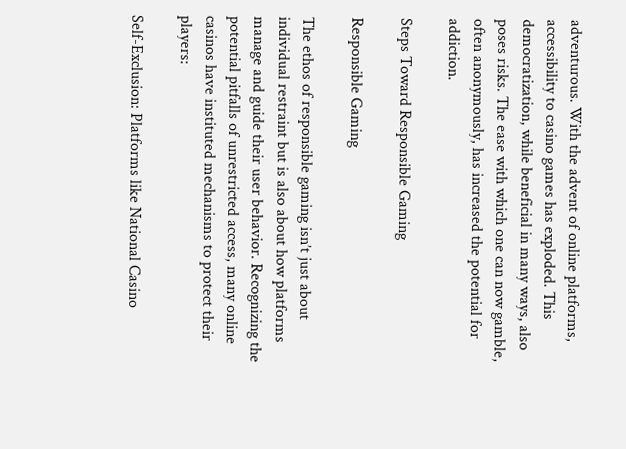adventurous. With the advent of online platforms, accessibility to casino games has exploded. This democratization, while beneficial in many ways, also poses risks. The ease with which one can now gamble, often anonymously, has increased the potential for addiction.

Steps Toward Responsible Gaming

Responsible Gaming

The ethos of responsible gaming isn’t just about individual restraint but is also about how platforms manage and guide their user behavior. Recognizing the potential pitfalls of unrestricted access, many online casinos have instituted mechanisms to protect their players:

Self-Exclusion: Platforms like National Casino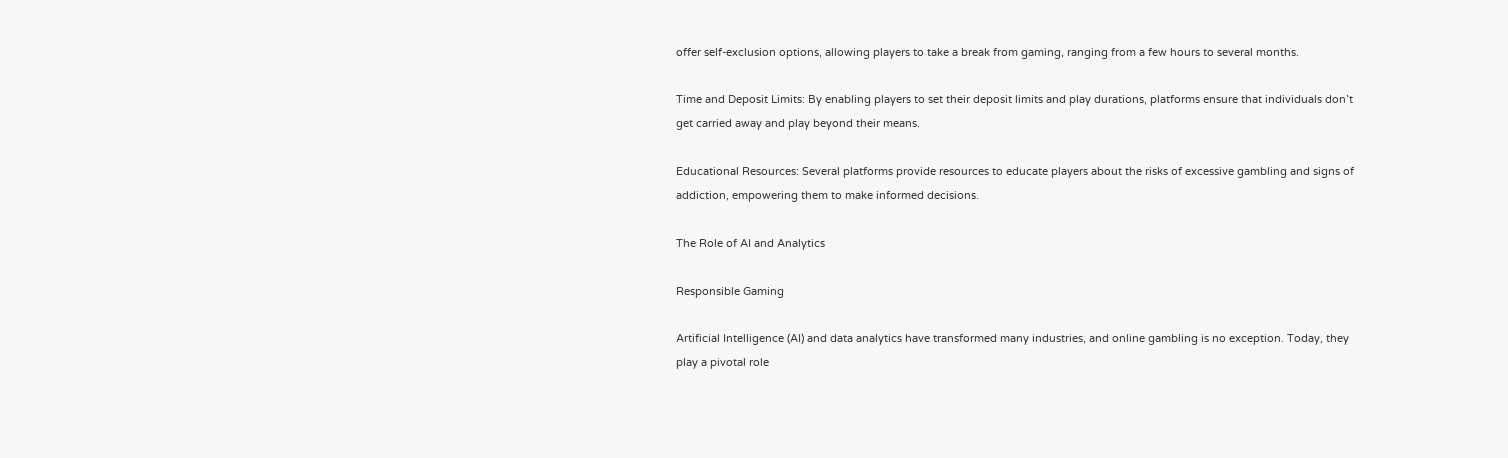offer self-exclusion options, allowing players to take a break from gaming, ranging from a few hours to several months.

Time and Deposit Limits: By enabling players to set their deposit limits and play durations, platforms ensure that individuals don’t get carried away and play beyond their means.

Educational Resources: Several platforms provide resources to educate players about the risks of excessive gambling and signs of addiction, empowering them to make informed decisions.

The Role of AI and Analytics

Responsible Gaming

Artificial Intelligence (AI) and data analytics have transformed many industries, and online gambling is no exception. Today, they play a pivotal role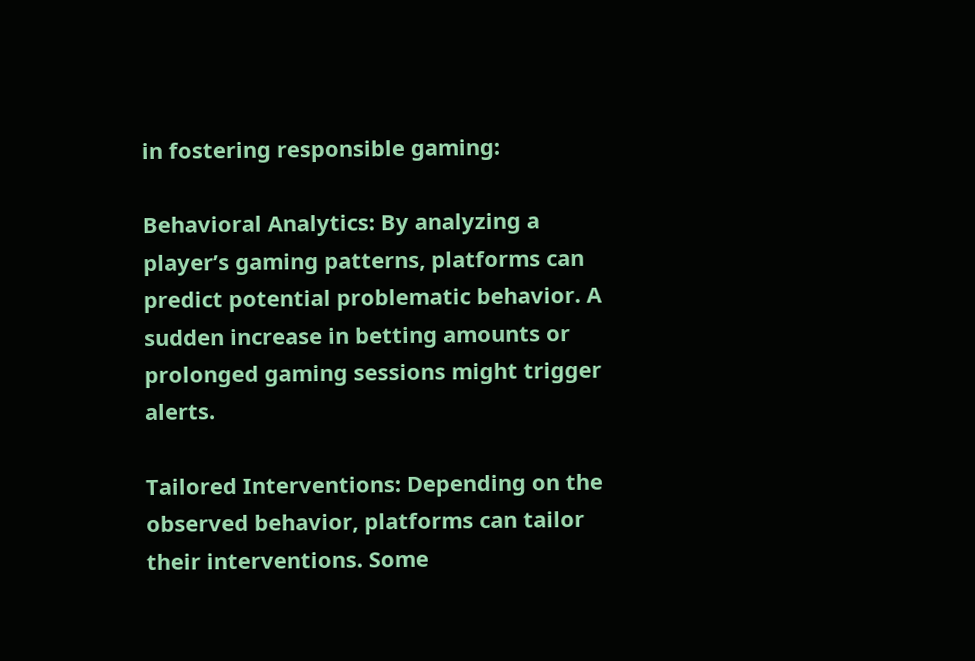in fostering responsible gaming:

Behavioral Analytics: By analyzing a player’s gaming patterns, platforms can predict potential problematic behavior. A sudden increase in betting amounts or prolonged gaming sessions might trigger alerts.

Tailored Interventions: Depending on the observed behavior, platforms can tailor their interventions. Some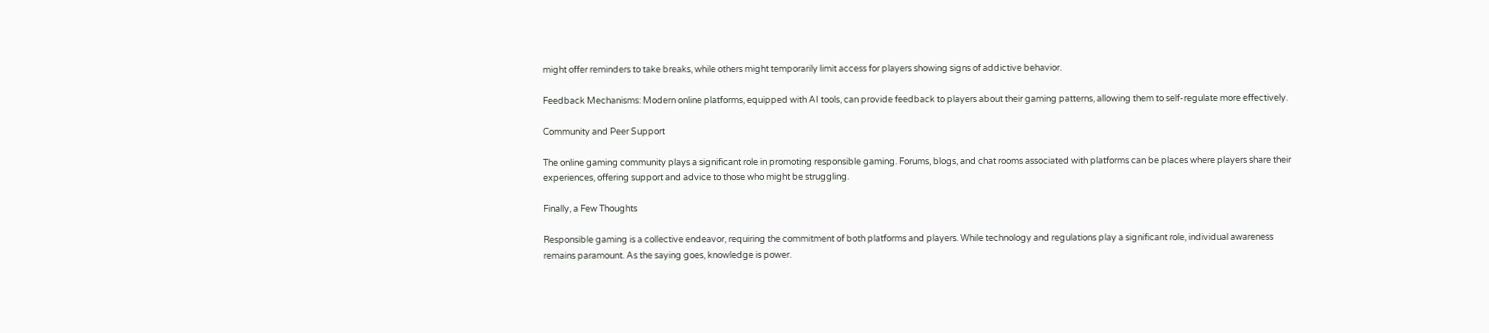might offer reminders to take breaks, while others might temporarily limit access for players showing signs of addictive behavior.

Feedback Mechanisms: Modern online platforms, equipped with AI tools, can provide feedback to players about their gaming patterns, allowing them to self-regulate more effectively.

Community and Peer Support

The online gaming community plays a significant role in promoting responsible gaming. Forums, blogs, and chat rooms associated with platforms can be places where players share their experiences, offering support and advice to those who might be struggling.

Finally, a Few Thoughts

Responsible gaming is a collective endeavor, requiring the commitment of both platforms and players. While technology and regulations play a significant role, individual awareness remains paramount. As the saying goes, knowledge is power.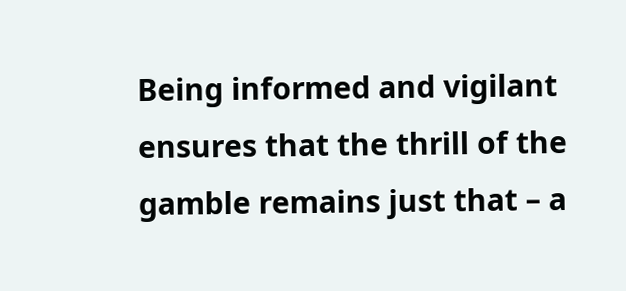Being informed and vigilant ensures that the thrill of the gamble remains just that – a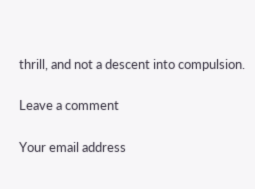thrill, and not a descent into compulsion.

Leave a comment

Your email address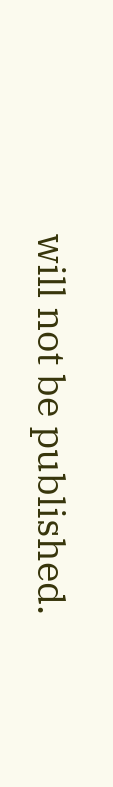will not be published.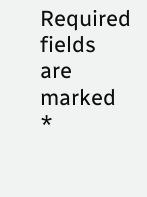Required fields are marked *